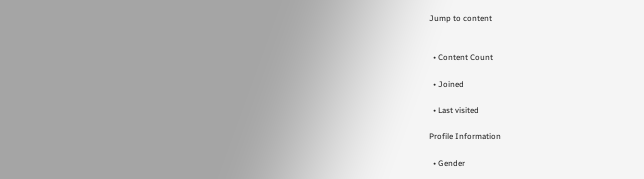Jump to content


  • Content Count

  • Joined

  • Last visited

Profile Information

  • Gender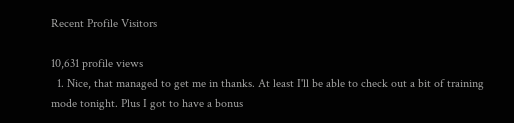Recent Profile Visitors

10,631 profile views
  1. Nice, that managed to get me in thanks. At least I'll be able to check out a bit of training mode tonight. Plus I got to have a bonus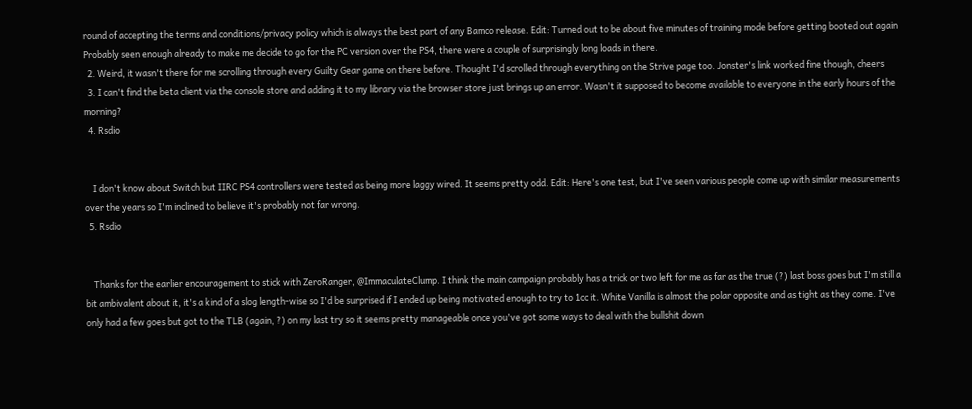round of accepting the terms and conditions/privacy policy which is always the best part of any Bamco release. Edit: Turned out to be about five minutes of training mode before getting booted out again Probably seen enough already to make me decide to go for the PC version over the PS4, there were a couple of surprisingly long loads in there.
  2. Weird, it wasn't there for me scrolling through every Guilty Gear game on there before. Thought I'd scrolled through everything on the Strive page too. Jonster's link worked fine though, cheers
  3. I can't find the beta client via the console store and adding it to my library via the browser store just brings up an error. Wasn't it supposed to become available to everyone in the early hours of the morning?
  4. Rsdio


    I don't know about Switch but IIRC PS4 controllers were tested as being more laggy wired. It seems pretty odd. Edit: Here's one test, but I've seen various people come up with similar measurements over the years so I'm inclined to believe it's probably not far wrong.
  5. Rsdio


    Thanks for the earlier encouragement to stick with ZeroRanger, @ImmaculateClump. I think the main campaign probably has a trick or two left for me as far as the true (?) last boss goes but I'm still a bit ambivalent about it, it's a kind of a slog length-wise so I'd be surprised if I ended up being motivated enough to try to 1cc it. White Vanilla is almost the polar opposite and as tight as they come. I've only had a few goes but got to the TLB (again, ?) on my last try so it seems pretty manageable once you've got some ways to deal with the bullshit down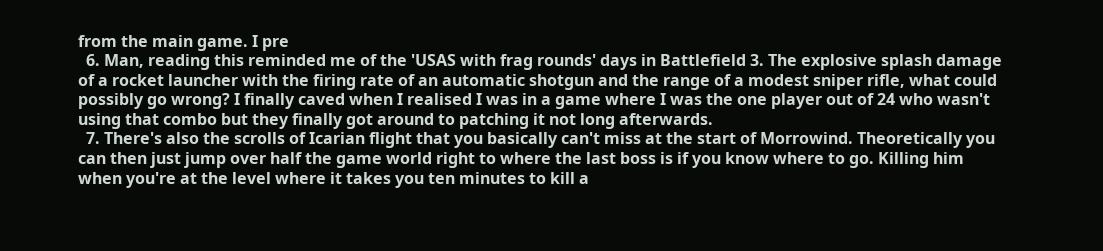from the main game. I pre
  6. Man, reading this reminded me of the 'USAS with frag rounds' days in Battlefield 3. The explosive splash damage of a rocket launcher with the firing rate of an automatic shotgun and the range of a modest sniper rifle, what could possibly go wrong? I finally caved when I realised I was in a game where I was the one player out of 24 who wasn't using that combo but they finally got around to patching it not long afterwards.
  7. There's also the scrolls of Icarian flight that you basically can't miss at the start of Morrowind. Theoretically you can then just jump over half the game world right to where the last boss is if you know where to go. Killing him when you're at the level where it takes you ten minutes to kill a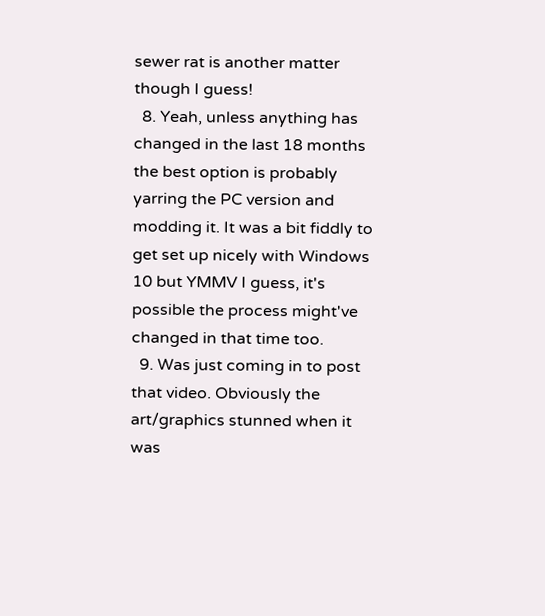sewer rat is another matter though I guess!
  8. Yeah, unless anything has changed in the last 18 months the best option is probably yarring the PC version and modding it. It was a bit fiddly to get set up nicely with Windows 10 but YMMV I guess, it's possible the process might've changed in that time too.
  9. Was just coming in to post that video. Obviously the art/graphics stunned when it was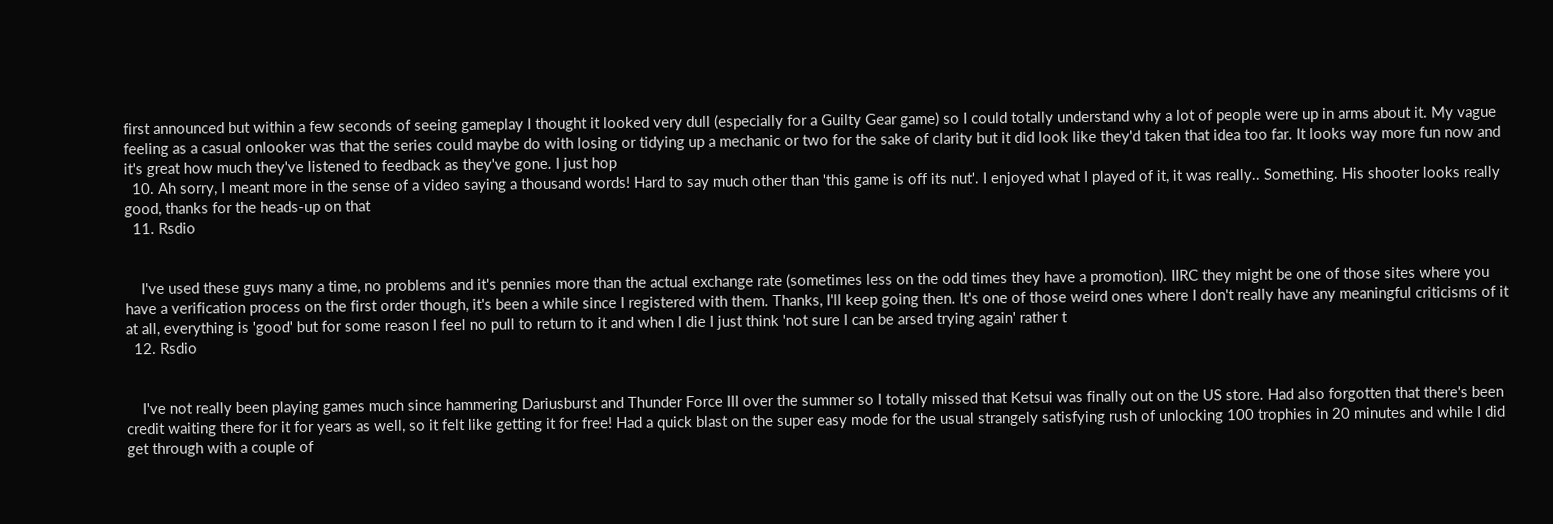first announced but within a few seconds of seeing gameplay I thought it looked very dull (especially for a Guilty Gear game) so I could totally understand why a lot of people were up in arms about it. My vague feeling as a casual onlooker was that the series could maybe do with losing or tidying up a mechanic or two for the sake of clarity but it did look like they'd taken that idea too far. It looks way more fun now and it's great how much they've listened to feedback as they've gone. I just hop
  10. Ah sorry, I meant more in the sense of a video saying a thousand words! Hard to say much other than 'this game is off its nut'. I enjoyed what I played of it, it was really.. Something. His shooter looks really good, thanks for the heads-up on that
  11. Rsdio


    I've used these guys many a time, no problems and it's pennies more than the actual exchange rate (sometimes less on the odd times they have a promotion). IIRC they might be one of those sites where you have a verification process on the first order though, it's been a while since I registered with them. Thanks, I'll keep going then. It's one of those weird ones where I don't really have any meaningful criticisms of it at all, everything is 'good' but for some reason I feel no pull to return to it and when I die I just think 'not sure I can be arsed trying again' rather t
  12. Rsdio


    I've not really been playing games much since hammering Dariusburst and Thunder Force III over the summer so I totally missed that Ketsui was finally out on the US store. Had also forgotten that there's been credit waiting there for it for years as well, so it felt like getting it for free! Had a quick blast on the super easy mode for the usual strangely satisfying rush of unlocking 100 trophies in 20 minutes and while I did get through with a couple of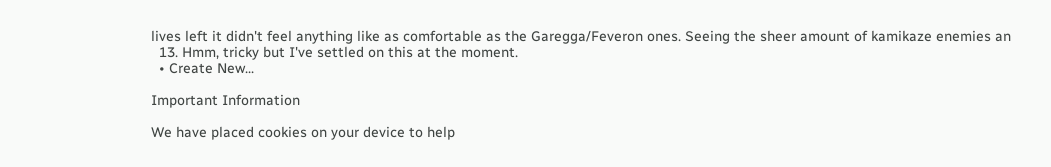lives left it didn't feel anything like as comfortable as the Garegga/Feveron ones. Seeing the sheer amount of kamikaze enemies an
  13. Hmm, tricky but I've settled on this at the moment.
  • Create New...

Important Information

We have placed cookies on your device to help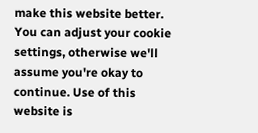make this website better. You can adjust your cookie settings, otherwise we'll assume you're okay to continue. Use of this website is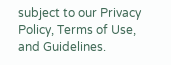subject to our Privacy Policy, Terms of Use, and Guidelines.